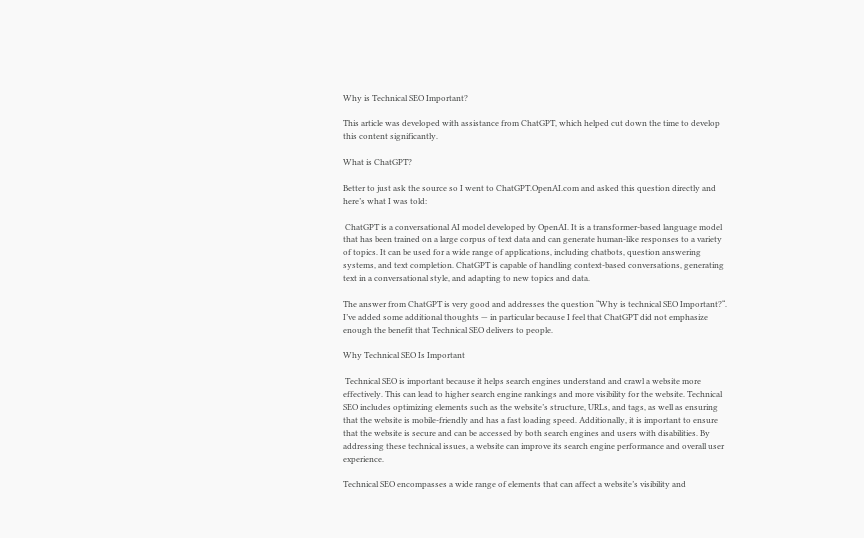Why is Technical SEO Important?

This article was developed with assistance from ChatGPT, which helped cut down the time to develop this content significantly.

What is ChatGPT?

Better to just ask the source so I went to ChatGPT.OpenAI.com and asked this question directly and here’s what I was told:

 ChatGPT is a conversational AI model developed by OpenAI. It is a transformer-based language model that has been trained on a large corpus of text data and can generate human-like responses to a variety of topics. It can be used for a wide range of applications, including chatbots, question answering systems, and text completion. ChatGPT is capable of handling context-based conversations, generating text in a conversational style, and adapting to new topics and data.

The answer from ChatGPT is very good and addresses the question “Why is technical SEO Important?“. I’ve added some additional thoughts — in particular because I feel that ChatGPT did not emphasize enough the benefit that Technical SEO delivers to people.

Why Technical SEO Is Important

 Technical SEO is important because it helps search engines understand and crawl a website more effectively. This can lead to higher search engine rankings and more visibility for the website. Technical SEO includes optimizing elements such as the website’s structure, URLs, and tags, as well as ensuring that the website is mobile-friendly and has a fast loading speed. Additionally, it is important to ensure that the website is secure and can be accessed by both search engines and users with disabilities. By addressing these technical issues, a website can improve its search engine performance and overall user experience.

Technical SEO encompasses a wide range of elements that can affect a website’s visibility and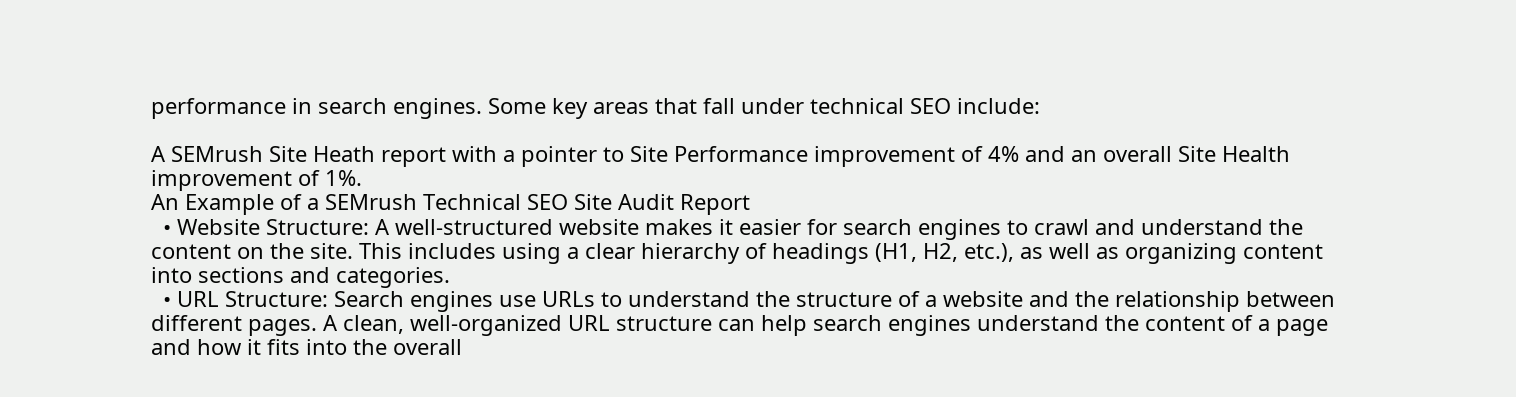performance in search engines. Some key areas that fall under technical SEO include:

A SEMrush Site Heath report with a pointer to Site Performance improvement of 4% and an overall Site Health improvement of 1%.
An Example of a SEMrush Technical SEO Site Audit Report
  • Website Structure: A well-structured website makes it easier for search engines to crawl and understand the content on the site. This includes using a clear hierarchy of headings (H1, H2, etc.), as well as organizing content into sections and categories.
  • URL Structure: Search engines use URLs to understand the structure of a website and the relationship between different pages. A clean, well-organized URL structure can help search engines understand the content of a page and how it fits into the overall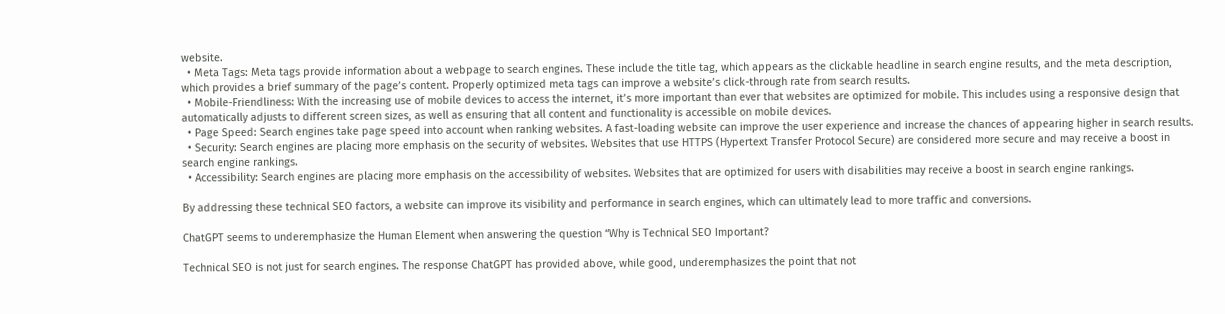website.
  • Meta Tags: Meta tags provide information about a webpage to search engines. These include the title tag, which appears as the clickable headline in search engine results, and the meta description, which provides a brief summary of the page’s content. Properly optimized meta tags can improve a website’s click-through rate from search results.
  • Mobile-Friendliness: With the increasing use of mobile devices to access the internet, it’s more important than ever that websites are optimized for mobile. This includes using a responsive design that automatically adjusts to different screen sizes, as well as ensuring that all content and functionality is accessible on mobile devices.
  • Page Speed: Search engines take page speed into account when ranking websites. A fast-loading website can improve the user experience and increase the chances of appearing higher in search results.
  • Security: Search engines are placing more emphasis on the security of websites. Websites that use HTTPS (Hypertext Transfer Protocol Secure) are considered more secure and may receive a boost in search engine rankings.
  • Accessibility: Search engines are placing more emphasis on the accessibility of websites. Websites that are optimized for users with disabilities may receive a boost in search engine rankings.

By addressing these technical SEO factors, a website can improve its visibility and performance in search engines, which can ultimately lead to more traffic and conversions.

ChatGPT seems to underemphasize the Human Element when answering the question “Why is Technical SEO Important?

Technical SEO is not just for search engines. The response ChatGPT has provided above, while good, underemphasizes the point that not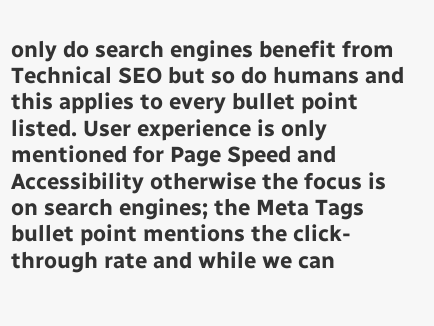only do search engines benefit from Technical SEO but so do humans and this applies to every bullet point listed. User experience is only mentioned for Page Speed and Accessibility otherwise the focus is on search engines; the Meta Tags bullet point mentions the click-through rate and while we can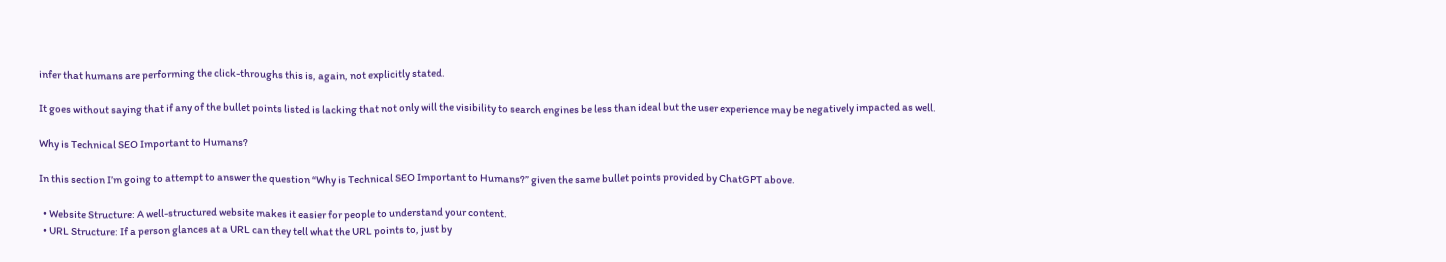infer that humans are performing the click-throughs this is, again, not explicitly stated.

It goes without saying that if any of the bullet points listed is lacking that not only will the visibility to search engines be less than ideal but the user experience may be negatively impacted as well.

Why is Technical SEO Important to Humans?

In this section I’m going to attempt to answer the question “Why is Technical SEO Important to Humans?” given the same bullet points provided by ChatGPT above.

  • Website Structure: A well-structured website makes it easier for people to understand your content.
  • URL Structure: If a person glances at a URL can they tell what the URL points to, just by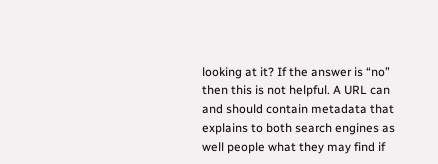looking at it? If the answer is “no” then this is not helpful. A URL can and should contain metadata that explains to both search engines as well people what they may find if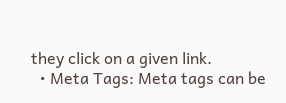they click on a given link.
  • Meta Tags: Meta tags can be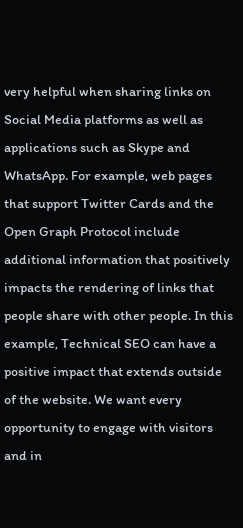very helpful when sharing links on Social Media platforms as well as applications such as Skype and WhatsApp. For example, web pages that support Twitter Cards and the Open Graph Protocol include additional information that positively impacts the rendering of links that people share with other people. In this example, Technical SEO can have a positive impact that extends outside of the website. We want every opportunity to engage with visitors and in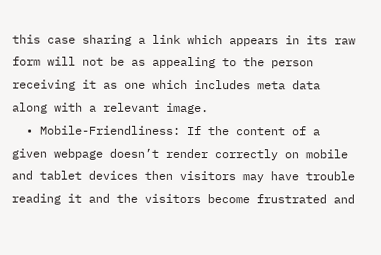this case sharing a link which appears in its raw form will not be as appealing to the person receiving it as one which includes meta data along with a relevant image.
  • Mobile-Friendliness: If the content of a given webpage doesn’t render correctly on mobile and tablet devices then visitors may have trouble reading it and the visitors become frustrated and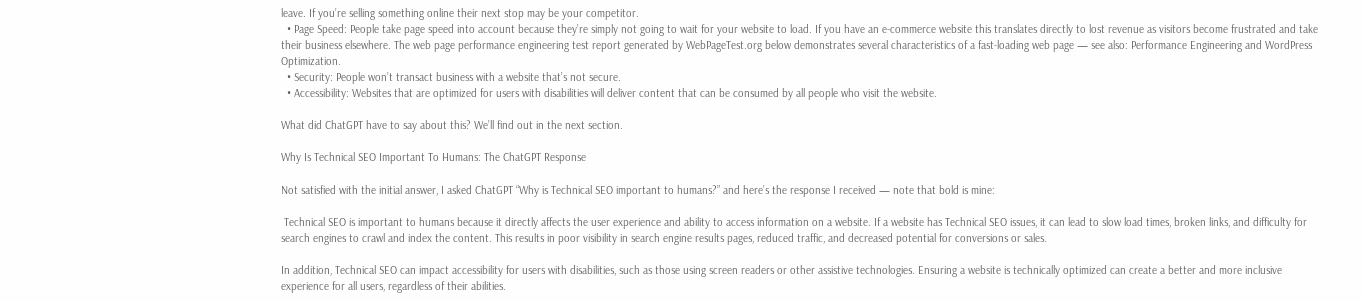leave. If you’re selling something online their next stop may be your competitor.
  • Page Speed: People take page speed into account because they’re simply not going to wait for your website to load. If you have an e-commerce website this translates directly to lost revenue as visitors become frustrated and take their business elsewhere. The web page performance engineering test report generated by WebPageTest.org below demonstrates several characteristics of a fast-loading web page — see also: Performance Engineering and WordPress Optimization.
  • Security: People won’t transact business with a website that’s not secure.
  • Accessibility: Websites that are optimized for users with disabilities will deliver content that can be consumed by all people who visit the website.

What did ChatGPT have to say about this? We’ll find out in the next section.

Why Is Technical SEO Important To Humans: The ChatGPT Response

Not satisfied with the initial answer, I asked ChatGPT “Why is Technical SEO important to humans?” and here’s the response I received — note that bold is mine:

 Technical SEO is important to humans because it directly affects the user experience and ability to access information on a website. If a website has Technical SEO issues, it can lead to slow load times, broken links, and difficulty for search engines to crawl and index the content. This results in poor visibility in search engine results pages, reduced traffic, and decreased potential for conversions or sales.

In addition, Technical SEO can impact accessibility for users with disabilities, such as those using screen readers or other assistive technologies. Ensuring a website is technically optimized can create a better and more inclusive experience for all users, regardless of their abilities.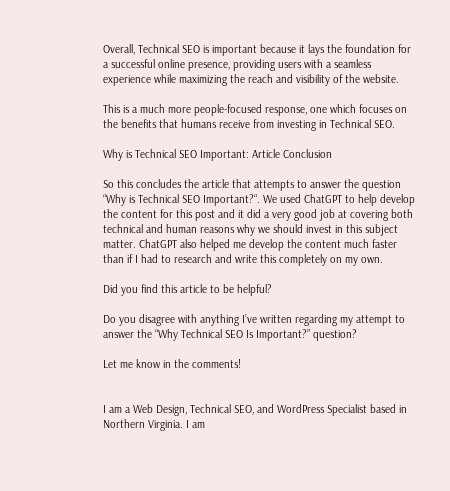Overall, Technical SEO is important because it lays the foundation for a successful online presence, providing users with a seamless experience while maximizing the reach and visibility of the website.

This is a much more people-focused response, one which focuses on the benefits that humans receive from investing in Technical SEO.

Why is Technical SEO Important: Article Conclusion

So this concludes the article that attempts to answer the question “Why is Technical SEO Important?“. We used ChatGPT to help develop the content for this post and it did a very good job at covering both technical and human reasons why we should invest in this subject matter. ChatGPT also helped me develop the content much faster than if I had to research and write this completely on my own.

Did you find this article to be helpful?

Do you disagree with anything I’ve written regarding my attempt to answer the “Why Technical SEO Is Important?” question?

Let me know in the comments!


I am a Web Design, Technical SEO, and WordPress Specialist based in Northern Virginia. I am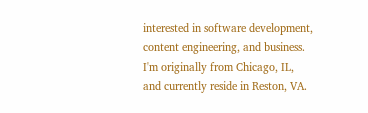interested in software development, content engineering, and business. I'm originally from Chicago, IL, and currently reside in Reston, VA.